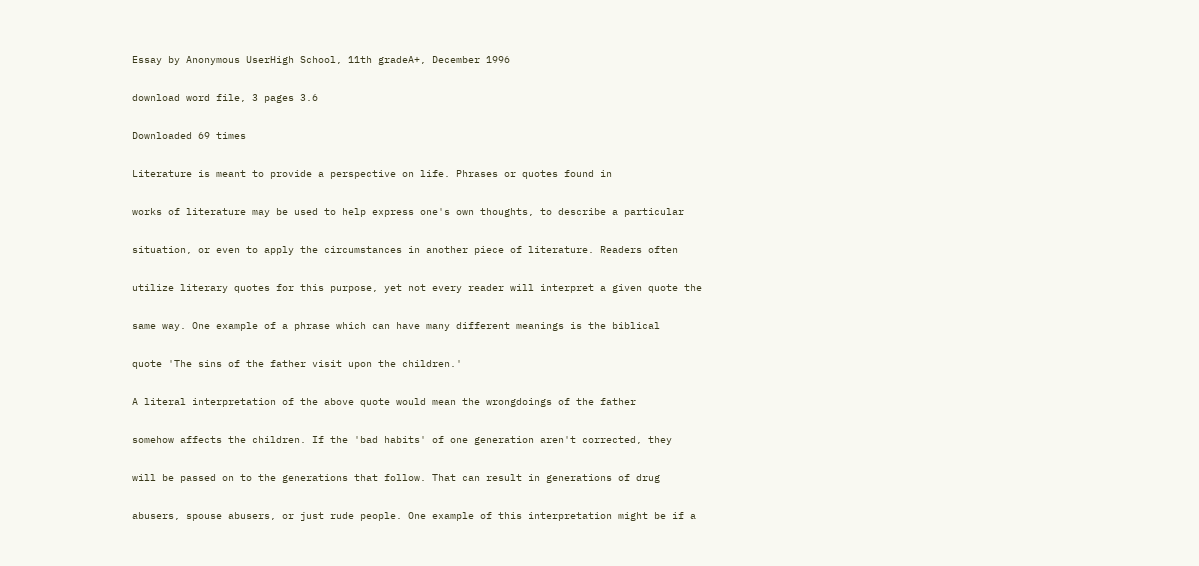Essay by Anonymous UserHigh School, 11th gradeA+, December 1996

download word file, 3 pages 3.6

Downloaded 69 times

Literature is meant to provide a perspective on life. Phrases or quotes found in

works of literature may be used to help express one's own thoughts, to describe a particular

situation, or even to apply the circumstances in another piece of literature. Readers often

utilize literary quotes for this purpose, yet not every reader will interpret a given quote the

same way. One example of a phrase which can have many different meanings is the biblical

quote 'The sins of the father visit upon the children.'

A literal interpretation of the above quote would mean the wrongdoings of the father

somehow affects the children. If the 'bad habits' of one generation aren't corrected, they

will be passed on to the generations that follow. That can result in generations of drug

abusers, spouse abusers, or just rude people. One example of this interpretation might be if a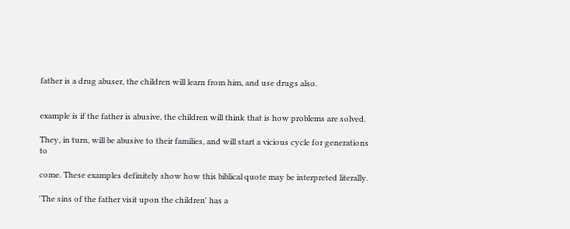father is a drug abuser, the children will learn from him, and use drugs also.


example is if the father is abusive, the children will think that is how problems are solved.

They, in turn, will be abusive to their families, and will start a vicious cycle for generations to

come. These examples definitely show how this biblical quote may be interpreted literally.

'The sins of the father visit upon the children' has a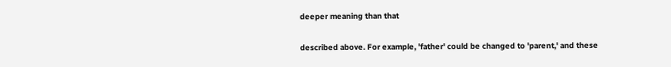deeper meaning than that

described above. For example, 'father' could be changed to 'parent,' and these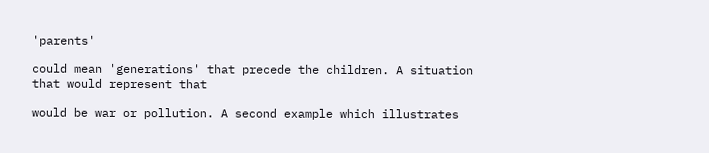'parents'

could mean 'generations' that precede the children. A situation that would represent that

would be war or pollution. A second example which illustrates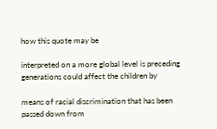how this quote may be

interpreted on a more global level is preceding generations could affect the children by

means of racial discrimination that has been passed down from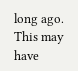long ago. This may have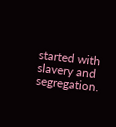started with slavery and segregation.